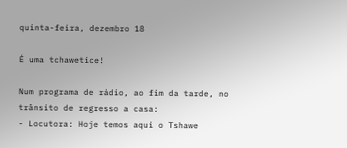quinta-feira, dezembro 18

É uma tchawetice!

Num programa de rádio, ao fim da tarde, no trânsito de regresso a casa:
- Locutora: Hoje temos aqui o Tshawe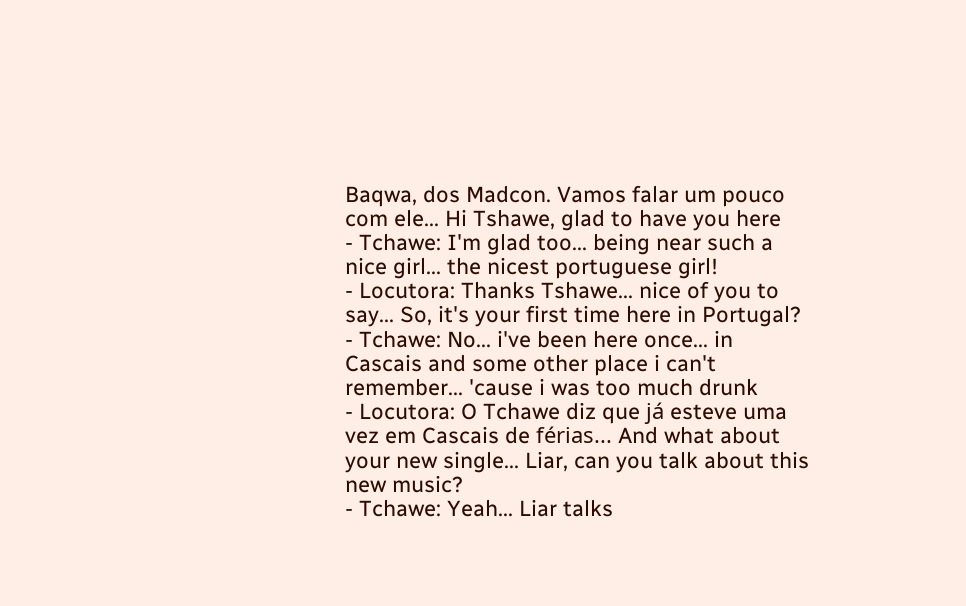Baqwa, dos Madcon. Vamos falar um pouco com ele... Hi Tshawe, glad to have you here
- Tchawe: I'm glad too... being near such a nice girl... the nicest portuguese girl!
- Locutora: Thanks Tshawe... nice of you to say... So, it's your first time here in Portugal?
- Tchawe: No... i've been here once... in Cascais and some other place i can't remember... 'cause i was too much drunk
- Locutora: O Tchawe diz que já esteve uma vez em Cascais de férias... And what about your new single... Liar, can you talk about this new music?
- Tchawe: Yeah... Liar talks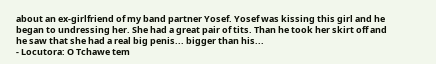about an ex-girlfriend of my band partner Yosef. Yosef was kissing this girl and he began to undressing her. She had a great pair of tits. Than he took her skirt off and he saw that she had a real big penis... bigger than his...
- Locutora: O Tchawe tem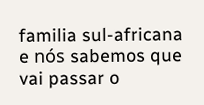familia sul-africana e nós sabemos que vai passar o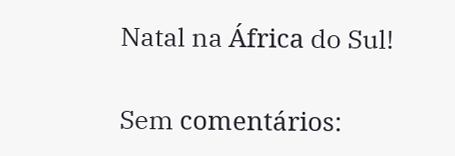Natal na África do Sul!

Sem comentários: